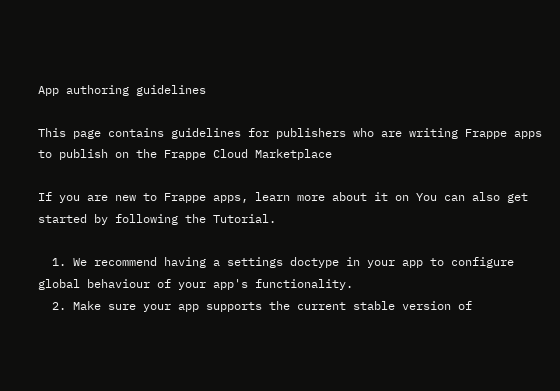App authoring guidelines

This page contains guidelines for publishers who are writing Frappe apps to publish on the Frappe Cloud Marketplace

If you are new to Frappe apps, learn more about it on You can also get started by following the Tutorial.

  1. We recommend having a settings doctype in your app to configure global behaviour of your app's functionality.
  2. Make sure your app supports the current stable version of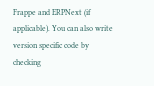Frappe and ERPNext (if applicable). You can also write version specific code by checking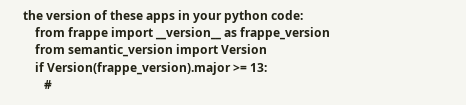the version of these apps in your python code:
    from frappe import __version__ as frappe_version
    from semantic_version import Version
    if Version(frappe_version).major >= 13:
       #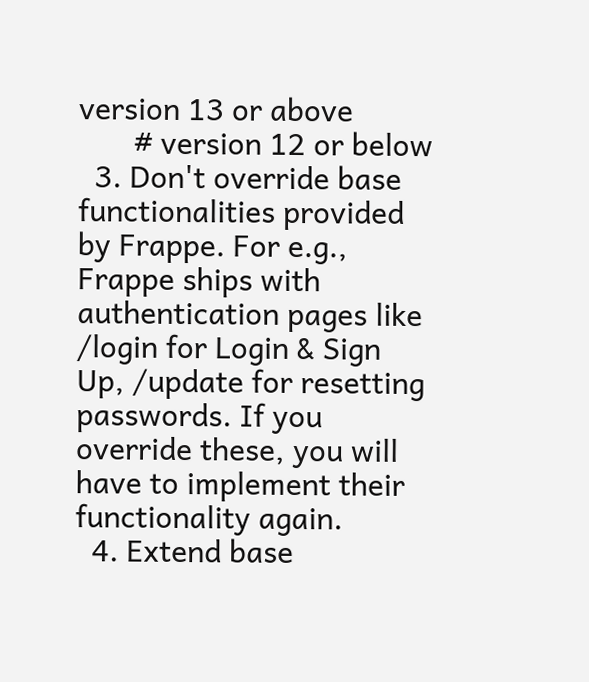version 13 or above
       # version 12 or below
  3. Don't override base functionalities provided by Frappe. For e.g., Frappe ships with authentication pages like /login for Login & Sign Up, /update for resetting passwords. If you override these, you will have to implement their functionality again.
  4. Extend base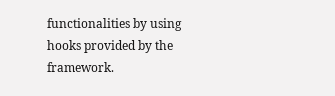functionalities by using hooks provided by the framework.